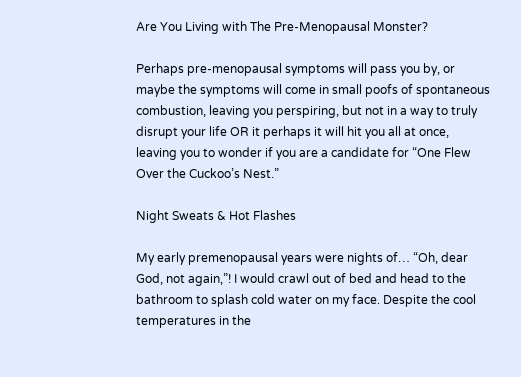Are You Living with The Pre-Menopausal Monster?

Perhaps pre-menopausal symptoms will pass you by, or maybe the symptoms will come in small poofs of spontaneous combustion, leaving you perspiring, but not in a way to truly disrupt your life OR it perhaps it will hit you all at once, leaving you to wonder if you are a candidate for “One Flew Over the Cuckoo’s Nest.”

Night Sweats & Hot Flashes

My early premenopausal years were nights of… “Oh, dear God, not again,”! I would crawl out of bed and head to the bathroom to splash cold water on my face. Despite the cool temperatures in the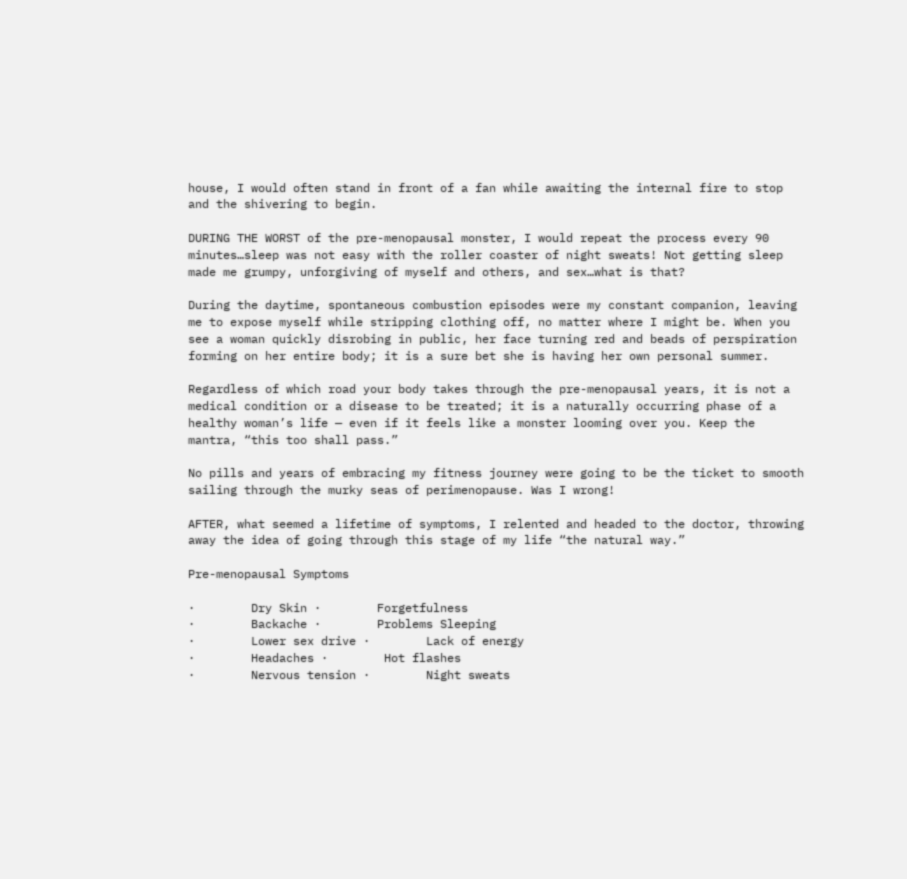house, I would often stand in front of a fan while awaiting the internal fire to stop and the shivering to begin.

DURING THE WORST of the pre-menopausal monster, I would repeat the process every 90 minutes…sleep was not easy with the roller coaster of night sweats! Not getting sleep made me grumpy, unforgiving of myself and others, and sex…what is that?

During the daytime, spontaneous combustion episodes were my constant companion, leaving me to expose myself while stripping clothing off, no matter where I might be. When you see a woman quickly disrobing in public, her face turning red and beads of perspiration forming on her entire body; it is a sure bet she is having her own personal summer.

Regardless of which road your body takes through the pre-menopausal years, it is not a medical condition or a disease to be treated; it is a naturally occurring phase of a healthy woman’s life — even if it feels like a monster looming over you. Keep the mantra, “this too shall pass.”

No pills and years of embracing my fitness journey were going to be the ticket to smooth sailing through the murky seas of perimenopause. Was I wrong!

AFTER, what seemed a lifetime of symptoms, I relented and headed to the doctor, throwing away the idea of going through this stage of my life “the natural way.”

Pre-menopausal Symptoms

·        Dry Skin ·        Forgetfulness
·        Backache ·        Problems Sleeping
·        Lower sex drive ·        Lack of energy
·        Headaches ·        Hot flashes
·        Nervous tension ·        Night sweats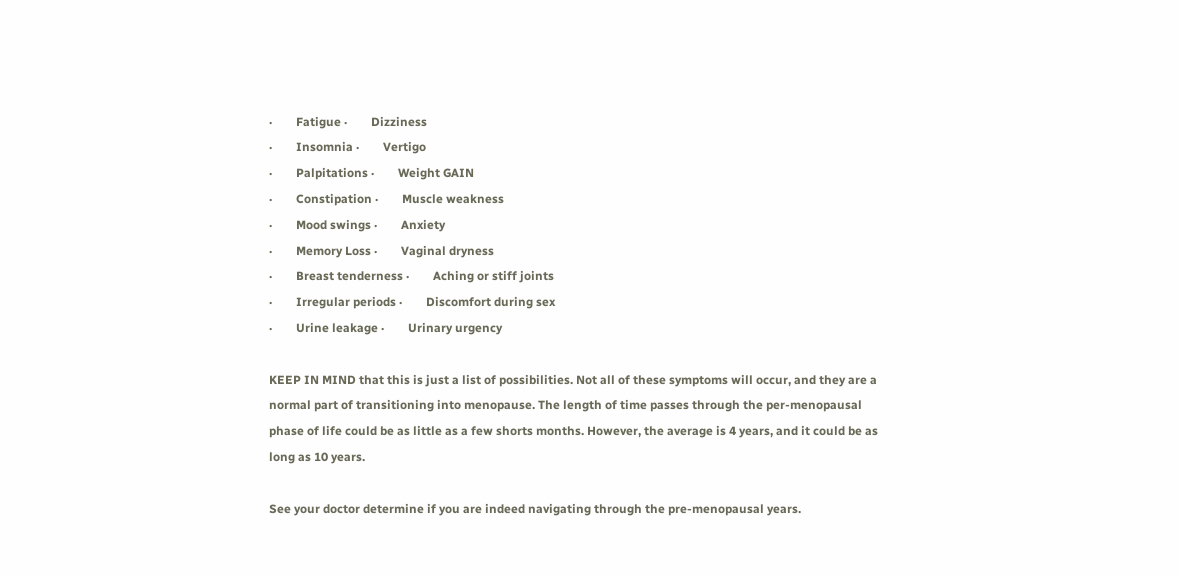·        Fatigue ·        Dizziness
·        Insomnia ·        Vertigo
·        Palpitations ·        Weight GAIN
·        Constipation ·        Muscle weakness
·        Mood swings ·        Anxiety
·        Memory Loss ·        Vaginal dryness
·        Breast tenderness ·        Aching or stiff joints
·        Irregular periods ·        Discomfort during sex
·        Urine leakage ·        Urinary urgency

KEEP IN MIND that this is just a list of possibilities. Not all of these symptoms will occur, and they are a normal part of transitioning into menopause. The length of time passes through the per-menopausal phase of life could be as little as a few shorts months. However, the average is 4 years, and it could be as long as 10 years.

See your doctor determine if you are indeed navigating through the pre-menopausal years.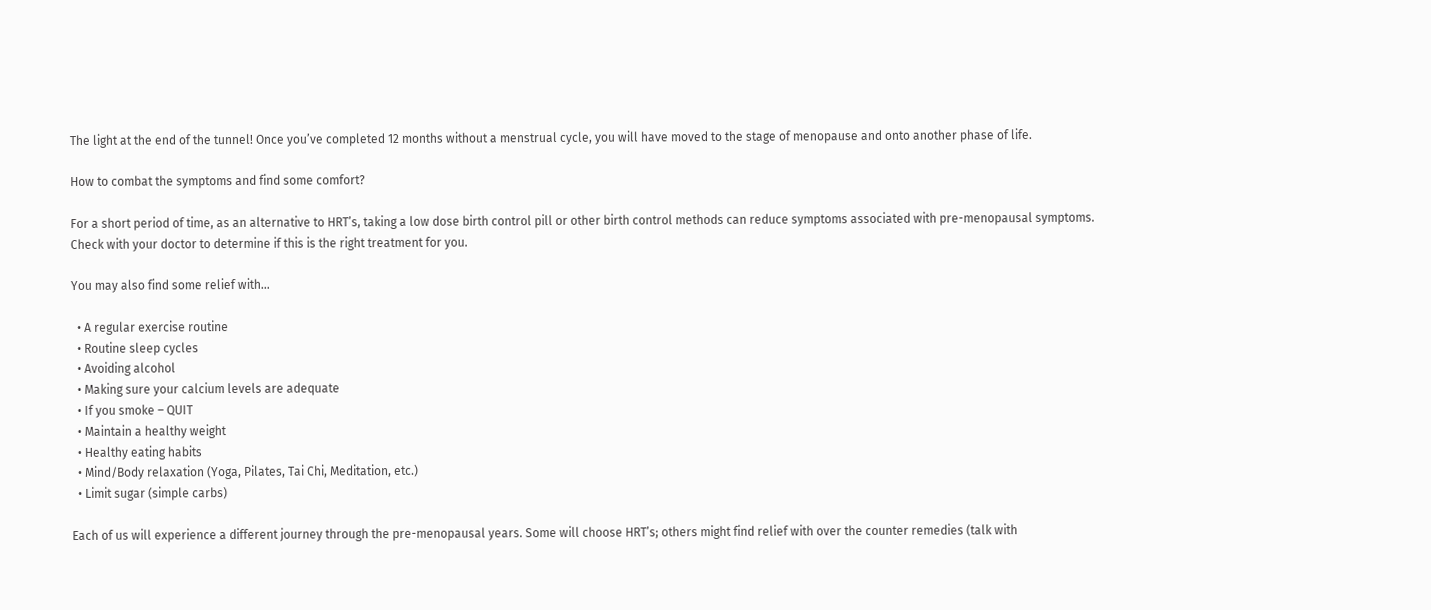The light at the end of the tunnel! Once you’ve completed 12 months without a menstrual cycle, you will have moved to the stage of menopause and onto another phase of life.

How to combat the symptoms and find some comfort?

For a short period of time, as an alternative to HRT’s, taking a low dose birth control pill or other birth control methods can reduce symptoms associated with pre-menopausal symptoms. Check with your doctor to determine if this is the right treatment for you.

You may also find some relief with…

  • A regular exercise routine
  • Routine sleep cycles
  • Avoiding alcohol
  • Making sure your calcium levels are adequate
  • If you smoke – QUIT
  • Maintain a healthy weight
  • Healthy eating habits
  • Mind/Body relaxation (Yoga, Pilates, Tai Chi, Meditation, etc.)
  • Limit sugar (simple carbs)

Each of us will experience a different journey through the pre-menopausal years. Some will choose HRT’s; others might find relief with over the counter remedies (talk with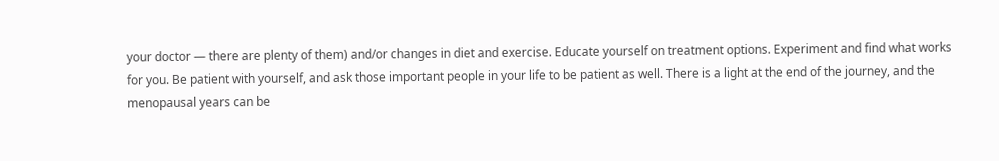your doctor — there are plenty of them) and/or changes in diet and exercise. Educate yourself on treatment options. Experiment and find what works for you. Be patient with yourself, and ask those important people in your life to be patient as well. There is a light at the end of the journey, and the menopausal years can be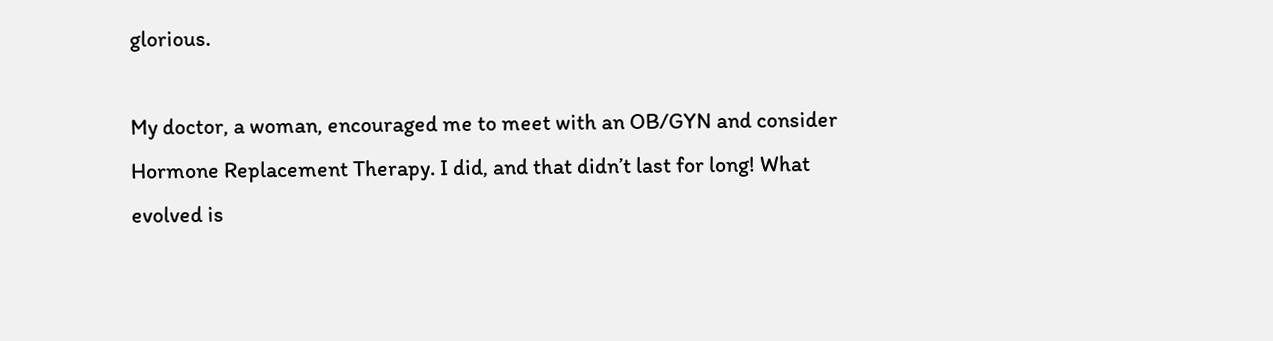glorious.

My doctor, a woman, encouraged me to meet with an OB/GYN and consider Hormone Replacement Therapy. I did, and that didn’t last for long! What evolved is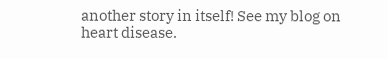another story in itself! See my blog on heart disease.